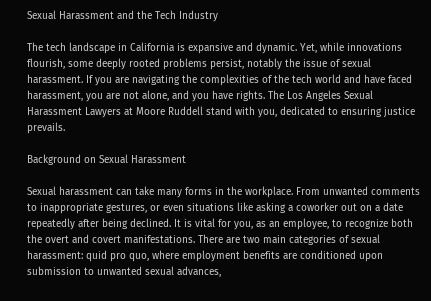Sexual Harassment and the Tech Industry

The tech landscape in California is expansive and dynamic. Yet, while innovations flourish, some deeply rooted problems persist, notably the issue of sexual harassment. If you are navigating the complexities of the tech world and have faced harassment, you are not alone, and you have rights. The Los Angeles Sexual Harassment Lawyers at Moore Ruddell stand with you, dedicated to ensuring justice prevails.

Background on Sexual Harassment

Sexual harassment can take many forms in the workplace. From unwanted comments to inappropriate gestures, or even situations like asking a coworker out on a date repeatedly after being declined. It is vital for you, as an employee, to recognize both the overt and covert manifestations. There are two main categories of sexual harassment: quid pro quo, where employment benefits are conditioned upon submission to unwanted sexual advances,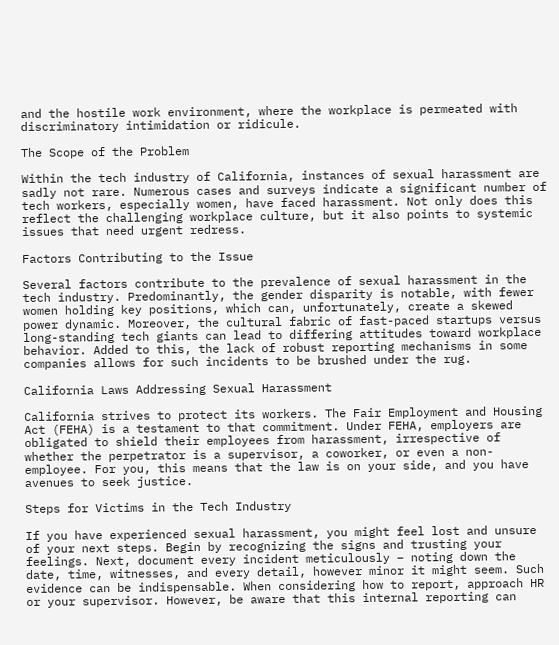and the hostile work environment, where the workplace is permeated with discriminatory intimidation or ridicule.

The Scope of the Problem

Within the tech industry of California, instances of sexual harassment are sadly not rare. Numerous cases and surveys indicate a significant number of tech workers, especially women, have faced harassment. Not only does this reflect the challenging workplace culture, but it also points to systemic issues that need urgent redress.

Factors Contributing to the Issue

Several factors contribute to the prevalence of sexual harassment in the tech industry. Predominantly, the gender disparity is notable, with fewer women holding key positions, which can, unfortunately, create a skewed power dynamic. Moreover, the cultural fabric of fast-paced startups versus long-standing tech giants can lead to differing attitudes toward workplace behavior. Added to this, the lack of robust reporting mechanisms in some companies allows for such incidents to be brushed under the rug.

California Laws Addressing Sexual Harassment

California strives to protect its workers. The Fair Employment and Housing Act (FEHA) is a testament to that commitment. Under FEHA, employers are obligated to shield their employees from harassment, irrespective of whether the perpetrator is a supervisor, a coworker, or even a non-employee. For you, this means that the law is on your side, and you have avenues to seek justice.

Steps for Victims in the Tech Industry

If you have experienced sexual harassment, you might feel lost and unsure of your next steps. Begin by recognizing the signs and trusting your feelings. Next, document every incident meticulously – noting down the date, time, witnesses, and every detail, however minor it might seem. Such evidence can be indispensable. When considering how to report, approach HR or your supervisor. However, be aware that this internal reporting can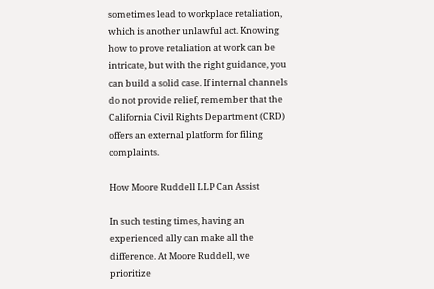sometimes lead to workplace retaliation, which is another unlawful act. Knowing how to prove retaliation at work can be intricate, but with the right guidance, you can build a solid case. If internal channels do not provide relief, remember that the California Civil Rights Department (CRD) offers an external platform for filing complaints.

How Moore Ruddell LLP Can Assist

In such testing times, having an experienced ally can make all the difference. At Moore Ruddell, we prioritize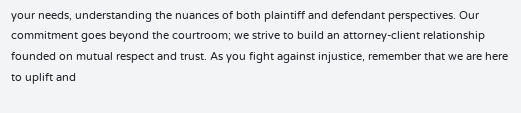your needs, understanding the nuances of both plaintiff and defendant perspectives. Our commitment goes beyond the courtroom; we strive to build an attorney-client relationship founded on mutual respect and trust. As you fight against injustice, remember that we are here to uplift and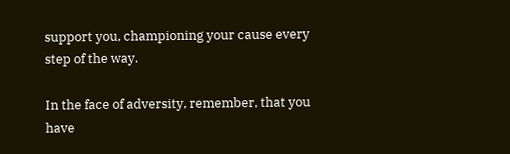support you, championing your cause every step of the way.

In the face of adversity, remember, that you have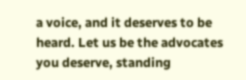a voice, and it deserves to be heard. Let us be the advocates you deserve, standing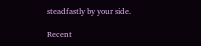steadfastly by your side.

Recent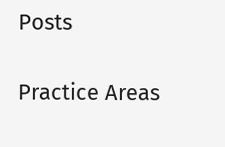Posts

Practice Areas